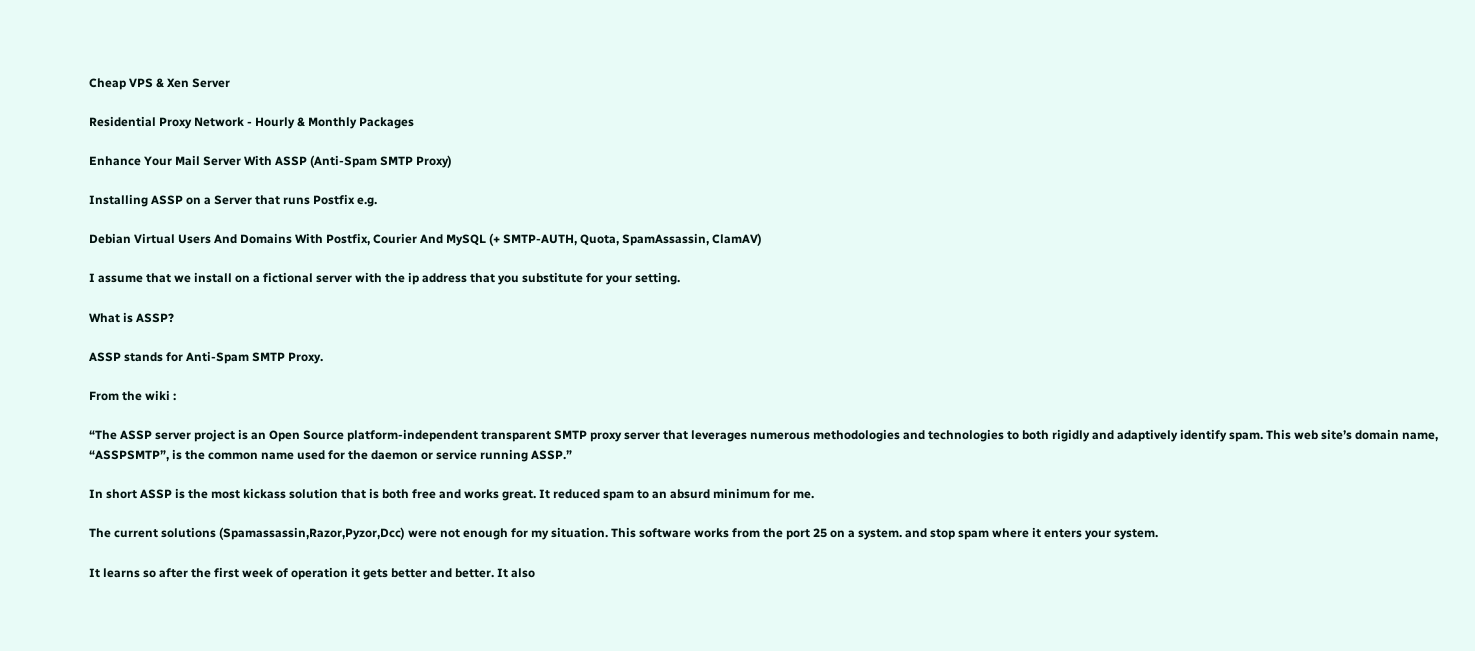Cheap VPS & Xen Server

Residential Proxy Network - Hourly & Monthly Packages

Enhance Your Mail Server With ASSP (Anti-Spam SMTP Proxy)

Installing ASSP on a Server that runs Postfix e.g.

Debian Virtual Users And Domains With Postfix, Courier And MySQL (+ SMTP-AUTH, Quota, SpamAssassin, ClamAV)

I assume that we install on a fictional server with the ip address that you substitute for your setting.

What is ASSP?

ASSP stands for Anti-Spam SMTP Proxy.

From the wiki :

“The ASSP server project is an Open Source platform-independent transparent SMTP proxy server that leverages numerous methodologies and technologies to both rigidly and adaptively identify spam. This web site’s domain name, “ASSPSMTP”, is the common name used for the daemon or service running ASSP.”

In short ASSP is the most kickass solution that is both free and works great. It reduced spam to an absurd minimum for me.

The current solutions (Spamassassin,Razor,Pyzor,Dcc) were not enough for my situation. This software works from the port 25 on a system. and stop spam where it enters your system.

It learns so after the first week of operation it gets better and better. It also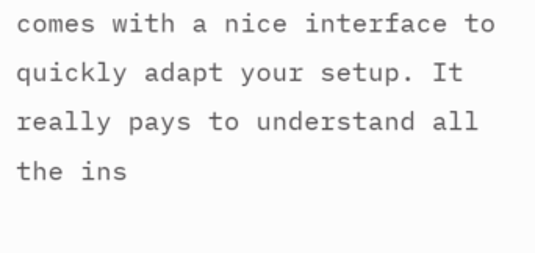comes with a nice interface to quickly adapt your setup. It really pays to understand all the ins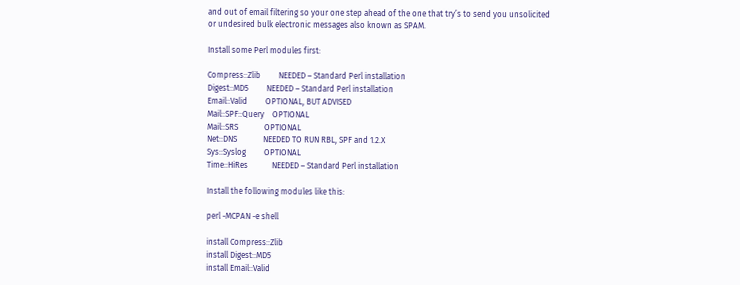and out of email filtering so your one step ahead of the one that try’s to send you unsolicited or undesired bulk electronic messages also known as SPAM.

Install some Perl modules first:

Compress::Zlib         NEEDED – Standard Perl installation
Digest::MD5         NEEDED – Standard Perl installation
Email::Valid         OPTIONAL, BUT ADVISED
Mail::SPF::Query    OPTIONAL
Mail::SRS             OPTIONAL
Net::DNS             NEEDED TO RUN RBL, SPF and 1.2.X
Sys::Syslog         OPTIONAL
Time::HiRes            NEEDED – Standard Perl installation

Install the following modules like this:

perl -MCPAN -e shell

install Compress::Zlib
install Digest::MD5
install Email::Valid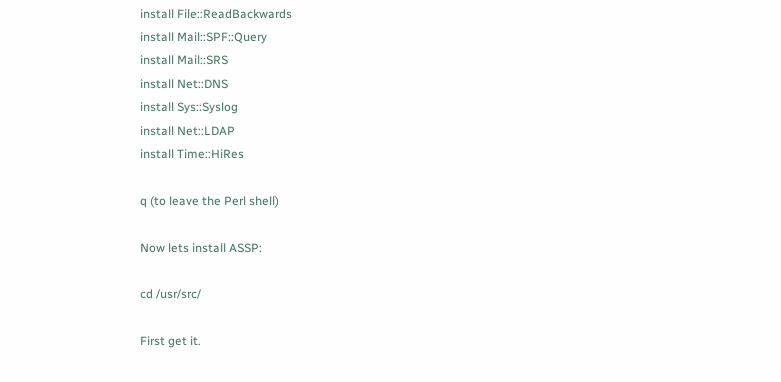install File::ReadBackwards
install Mail::SPF::Query
install Mail::SRS
install Net::DNS
install Sys::Syslog
install Net::LDAP
install Time::HiRes

q (to leave the Perl shell)

Now lets install ASSP:

cd /usr/src/

First get it.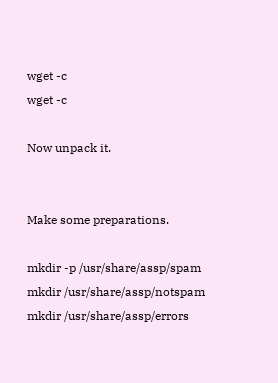wget -c
wget -c

Now unpack it.


Make some preparations.

mkdir -p /usr/share/assp/spam
mkdir /usr/share/assp/notspam
mkdir /usr/share/assp/errors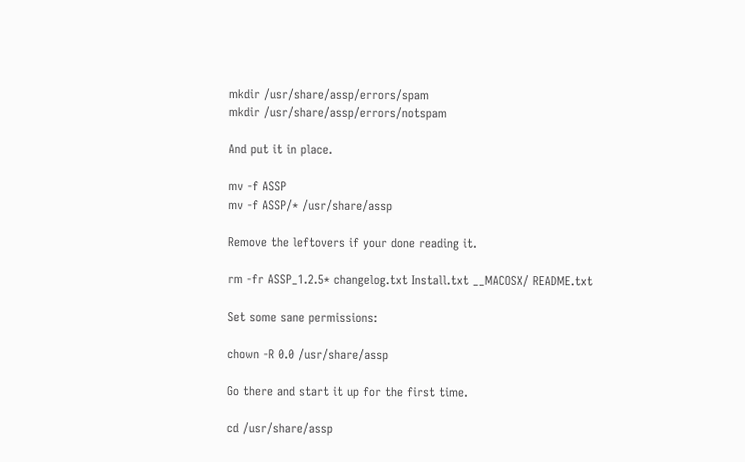mkdir /usr/share/assp/errors/spam
mkdir /usr/share/assp/errors/notspam

And put it in place.

mv -f ASSP
mv -f ASSP/* /usr/share/assp

Remove the leftovers if your done reading it.

rm -fr ASSP_1.2.5* changelog.txt Install.txt __MACOSX/ README.txt

Set some sane permissions:

chown -R 0.0 /usr/share/assp

Go there and start it up for the first time.

cd /usr/share/assp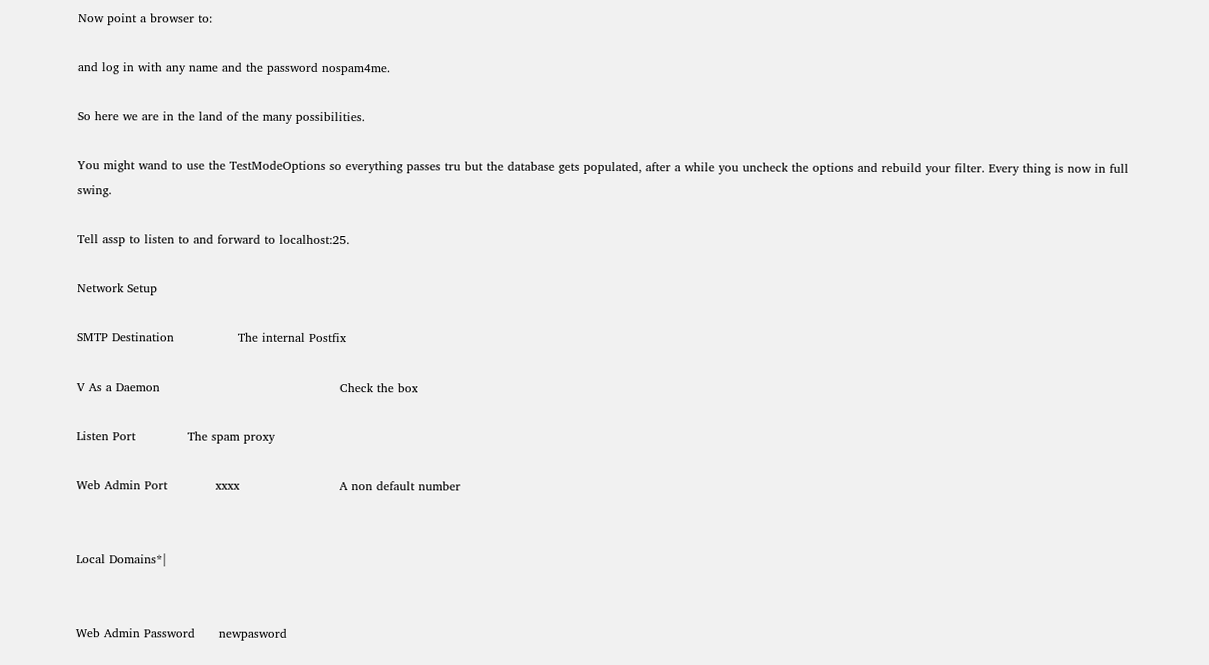Now point a browser to:

and log in with any name and the password nospam4me.

So here we are in the land of the many possibilities.

You might wand to use the TestModeOptions so everything passes tru but the database gets populated, after a while you uncheck the options and rebuild your filter. Every thing is now in full swing.

Tell assp to listen to and forward to localhost:25.

Network Setup

SMTP Destination                The internal Postfix

V As a Daemon                                             Check the box

Listen Port             The spam proxy

Web Admin Port            xxxx                         A non default number


Local Domains*|


Web Admin Password      newpasword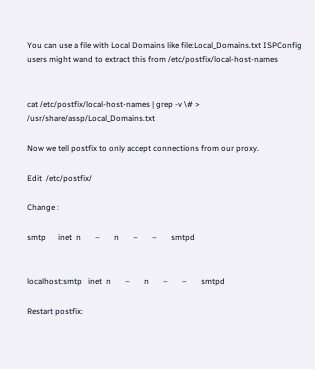You can use a file with Local Domains like file:Local_Domains.txt ISPConfig users might wand to extract this from /etc/postfix/local-host-names


cat /etc/postfix/local-host-names | grep -v \# > /usr/share/assp/Local_Domains.txt

Now we tell postfix to only accept connections from our proxy.

Edit  /etc/postfix/

Change :

smtp      inet  n       –       n       –       –       smtpd


localhost:smtp   inet  n       –       n       –       –       smtpd

Restart postfix: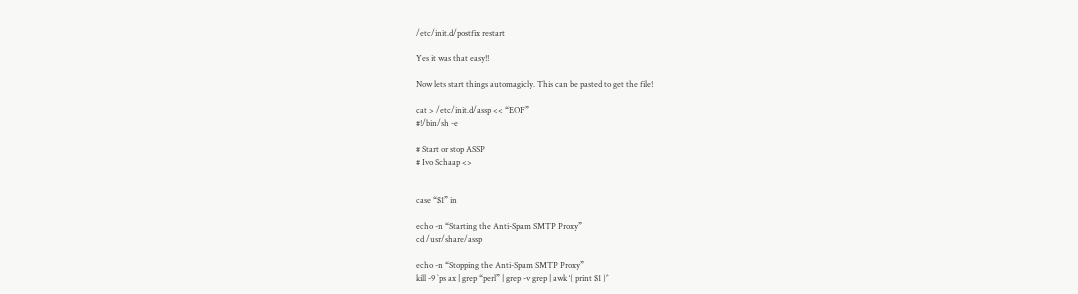/etc/init.d/postfix restart

Yes it was that easy!!

Now lets start things automagicly. This can be pasted to get the file!

cat > /etc/init.d/assp << “EOF”
#!/bin/sh -e

# Start or stop ASSP
# Ivo Schaap <>


case “$1” in

echo -n “Starting the Anti-Spam SMTP Proxy”
cd /usr/share/assp

echo -n “Stopping the Anti-Spam SMTP Proxy”
kill -9 `ps ax | grep “perl” | grep -v grep | awk ‘{ print $1 }’`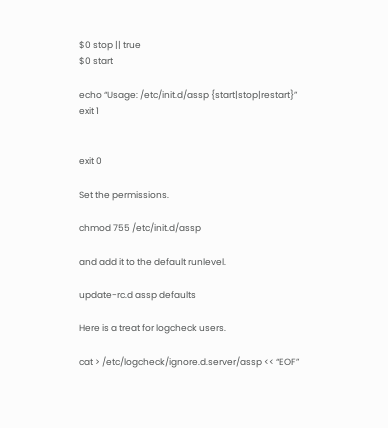$0 stop || true
$0 start

echo “Usage: /etc/init.d/assp {start|stop|restart}”
exit 1


exit 0

Set the permissions.

chmod 755 /etc/init.d/assp

and add it to the default runlevel.

update-rc.d assp defaults

Here is a treat for logcheck users.

cat > /etc/logcheck/ignore.d.server/assp << “EOF”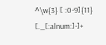^\w{3} [ :0-9]{11} [._[:alnum:]-]+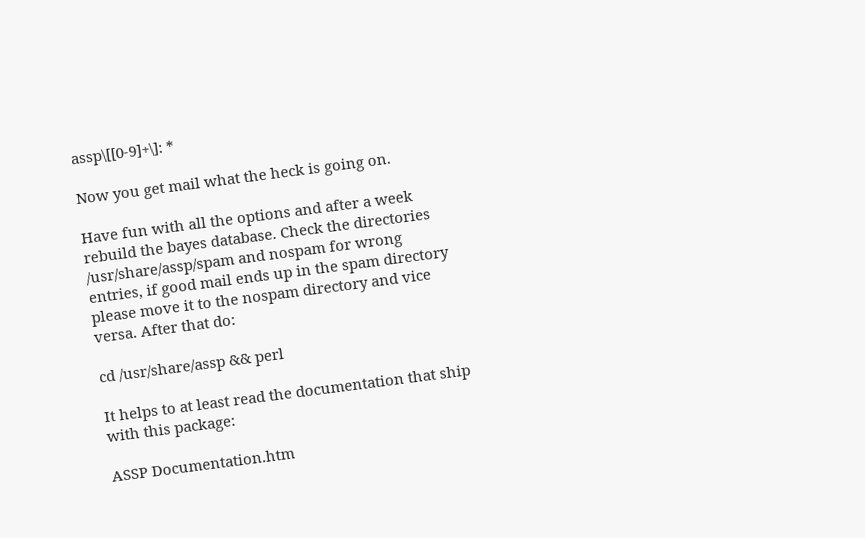assp\[[0-9]+\]: *

Now you get mail what the heck is going on.

Have fun with all the options and after a week rebuild the bayes database. Check the directories /usr/share/assp/spam and nospam for wrong entries, if good mail ends up in the spam directory please move it to the nospam directory and vice versa. After that do:

cd /usr/share/assp && perl

It helps to at least read the documentation that ship with this package:

ASSP Documentation.htm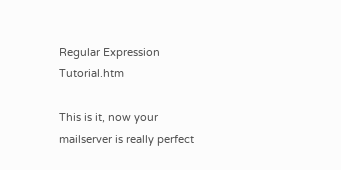Regular Expression Tutorial.htm

This is it, now your mailserver is really perfect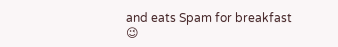and eats Spam for breakfast 😉